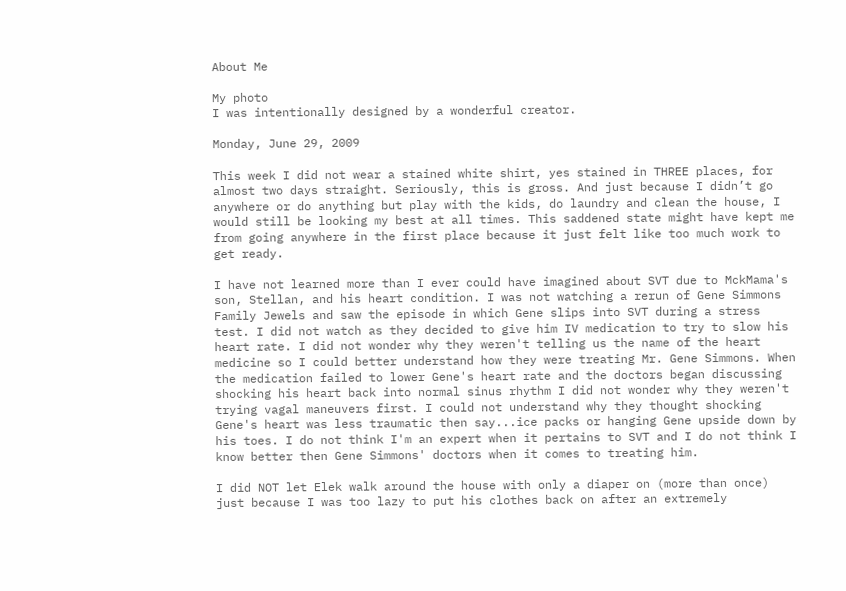About Me

My photo
I was intentionally designed by a wonderful creator.

Monday, June 29, 2009

This week I did not wear a stained white shirt, yes stained in THREE places, for almost two days straight. Seriously, this is gross. And just because I didn’t go anywhere or do anything but play with the kids, do laundry and clean the house, I would still be looking my best at all times. This saddened state might have kept me from going anywhere in the first place because it just felt like too much work to get ready.

I have not learned more than I ever could have imagined about SVT due to MckMama's son, Stellan, and his heart condition. I was not watching a rerun of Gene Simmons Family Jewels and saw the episode in which Gene slips into SVT during a stress test. I did not watch as they decided to give him IV medication to try to slow his heart rate. I did not wonder why they weren't telling us the name of the heart medicine so I could better understand how they were treating Mr. Gene Simmons. When the medication failed to lower Gene's heart rate and the doctors began discussing shocking his heart back into normal sinus rhythm I did not wonder why they weren't trying vagal maneuvers first. I could not understand why they thought shocking Gene's heart was less traumatic then say...ice packs or hanging Gene upside down by his toes. I do not think I'm an expert when it pertains to SVT and I do not think I know better then Gene Simmons' doctors when it comes to treating him.

I did NOT let Elek walk around the house with only a diaper on (more than once) just because I was too lazy to put his clothes back on after an extremely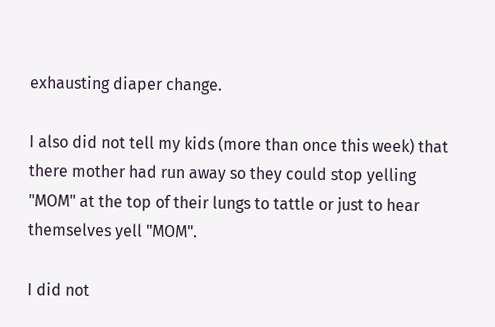exhausting diaper change.

I also did not tell my kids (more than once this week) that there mother had run away so they could stop yelling "MOM" at the top of their lungs to tattle or just to hear themselves yell "MOM".

I did not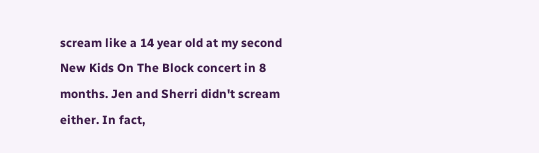scream like a 14 year old at my second New Kids On The Block concert in 8 months. Jen and Sherri didn't scream either. In fact,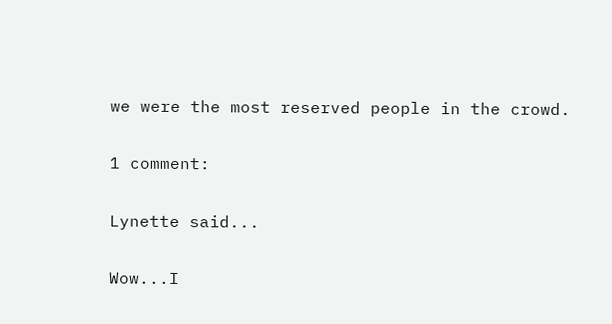we were the most reserved people in the crowd.

1 comment:

Lynette said...

Wow...I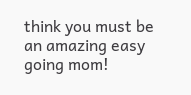think you must be an amazing easy going mom!